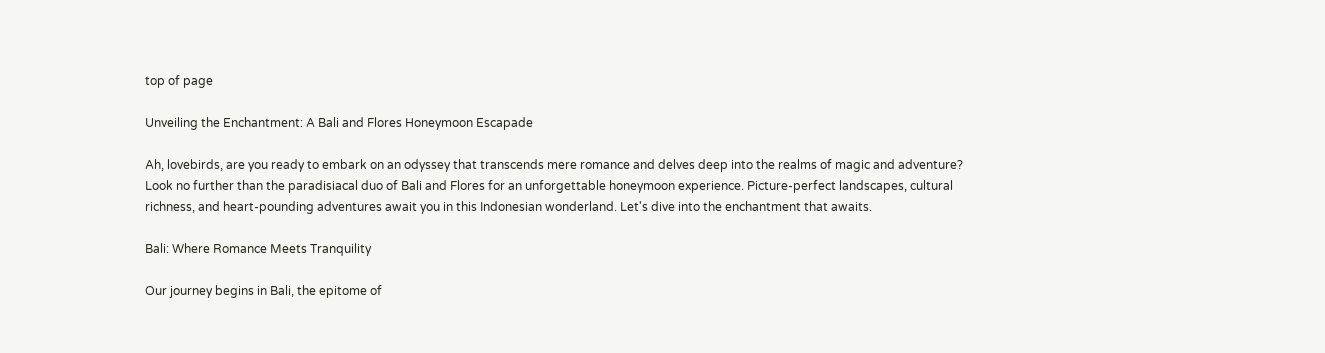top of page

Unveiling the Enchantment: A Bali and Flores Honeymoon Escapade

Ah, lovebirds, are you ready to embark on an odyssey that transcends mere romance and delves deep into the realms of magic and adventure? Look no further than the paradisiacal duo of Bali and Flores for an unforgettable honeymoon experience. Picture-perfect landscapes, cultural richness, and heart-pounding adventures await you in this Indonesian wonderland. Let's dive into the enchantment that awaits.

Bali: Where Romance Meets Tranquility

Our journey begins in Bali, the epitome of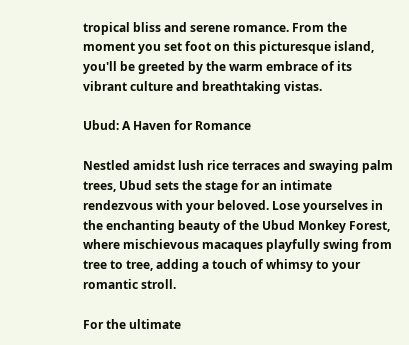tropical bliss and serene romance. From the moment you set foot on this picturesque island, you'll be greeted by the warm embrace of its vibrant culture and breathtaking vistas.

Ubud: A Haven for Romance

Nestled amidst lush rice terraces and swaying palm trees, Ubud sets the stage for an intimate rendezvous with your beloved. Lose yourselves in the enchanting beauty of the Ubud Monkey Forest, where mischievous macaques playfully swing from tree to tree, adding a touch of whimsy to your romantic stroll.

For the ultimate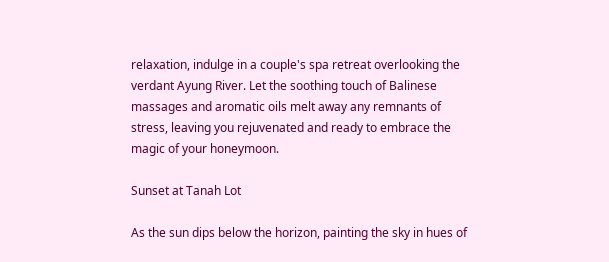relaxation, indulge in a couple's spa retreat overlooking the verdant Ayung River. Let the soothing touch of Balinese massages and aromatic oils melt away any remnants of stress, leaving you rejuvenated and ready to embrace the magic of your honeymoon.

Sunset at Tanah Lot

As the sun dips below the horizon, painting the sky in hues of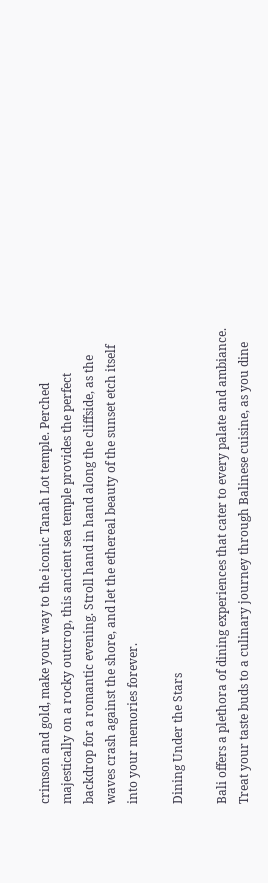crimson and gold, make your way to the iconic Tanah Lot temple. Perched majestically on a rocky outcrop, this ancient sea temple provides the perfect backdrop for a romantic evening. Stroll hand in hand along the cliffside, as the waves crash against the shore, and let the ethereal beauty of the sunset etch itself into your memories forever.

Dining Under the Stars

Bali offers a plethora of dining experiences that cater to every palate and ambiance. Treat your taste buds to a culinary journey through Balinese cuisine, as you dine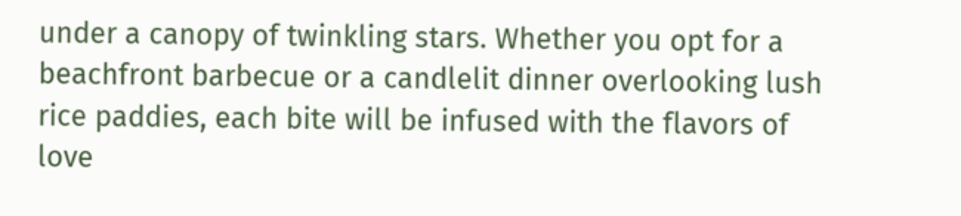under a canopy of twinkling stars. Whether you opt for a beachfront barbecue or a candlelit dinner overlooking lush rice paddies, each bite will be infused with the flavors of love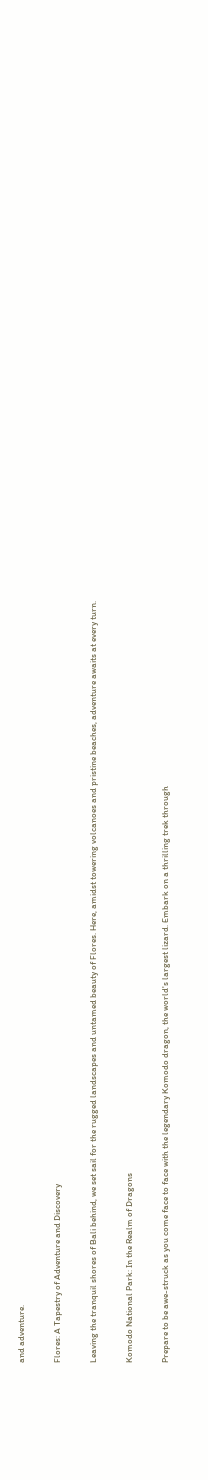and adventure.

Flores: A Tapestry of Adventure and Discovery

Leaving the tranquil shores of Bali behind, we set sail for the rugged landscapes and untamed beauty of Flores. Here, amidst towering volcanoes and pristine beaches, adventure awaits at every turn.

Komodo National Park: In the Realm of Dragons

Prepare to be awe-struck as you come face to face with the legendary Komodo dragon, the world's largest lizard. Embark on a thrilling trek through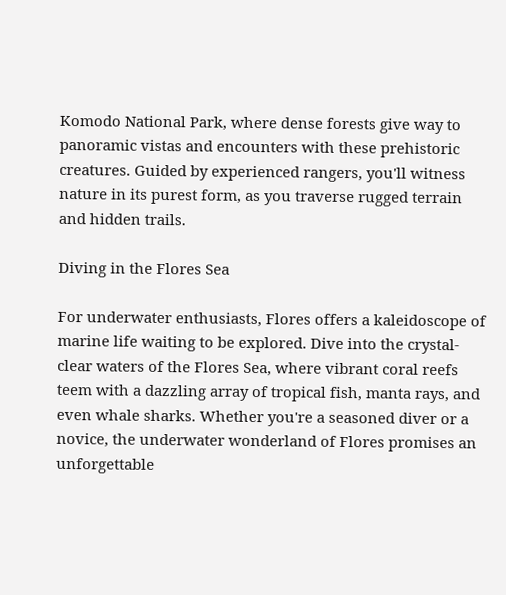Komodo National Park, where dense forests give way to panoramic vistas and encounters with these prehistoric creatures. Guided by experienced rangers, you'll witness nature in its purest form, as you traverse rugged terrain and hidden trails.

Diving in the Flores Sea

For underwater enthusiasts, Flores offers a kaleidoscope of marine life waiting to be explored. Dive into the crystal-clear waters of the Flores Sea, where vibrant coral reefs teem with a dazzling array of tropical fish, manta rays, and even whale sharks. Whether you're a seasoned diver or a novice, the underwater wonderland of Flores promises an unforgettable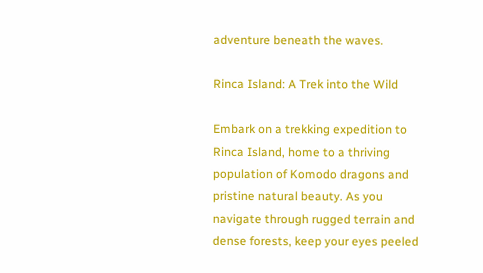adventure beneath the waves.

Rinca Island: A Trek into the Wild

Embark on a trekking expedition to Rinca Island, home to a thriving population of Komodo dragons and pristine natural beauty. As you navigate through rugged terrain and dense forests, keep your eyes peeled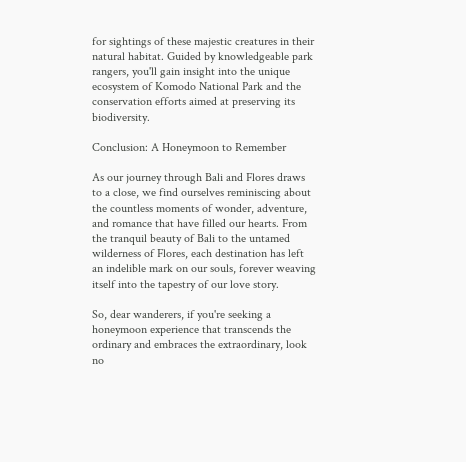for sightings of these majestic creatures in their natural habitat. Guided by knowledgeable park rangers, you'll gain insight into the unique ecosystem of Komodo National Park and the conservation efforts aimed at preserving its biodiversity.

Conclusion: A Honeymoon to Remember

As our journey through Bali and Flores draws to a close, we find ourselves reminiscing about the countless moments of wonder, adventure, and romance that have filled our hearts. From the tranquil beauty of Bali to the untamed wilderness of Flores, each destination has left an indelible mark on our souls, forever weaving itself into the tapestry of our love story.

So, dear wanderers, if you're seeking a honeymoon experience that transcends the ordinary and embraces the extraordinary, look no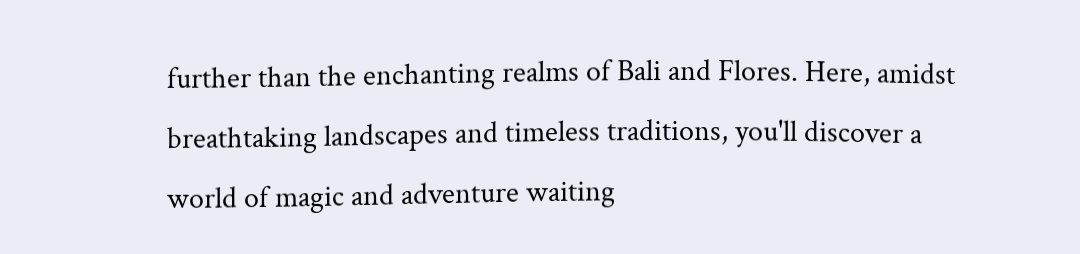further than the enchanting realms of Bali and Flores. Here, amidst breathtaking landscapes and timeless traditions, you'll discover a world of magic and adventure waiting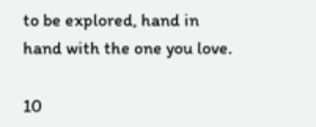to be explored, hand in hand with the one you love.

10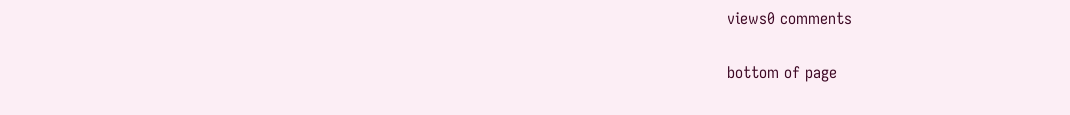views0 comments


bottom of page